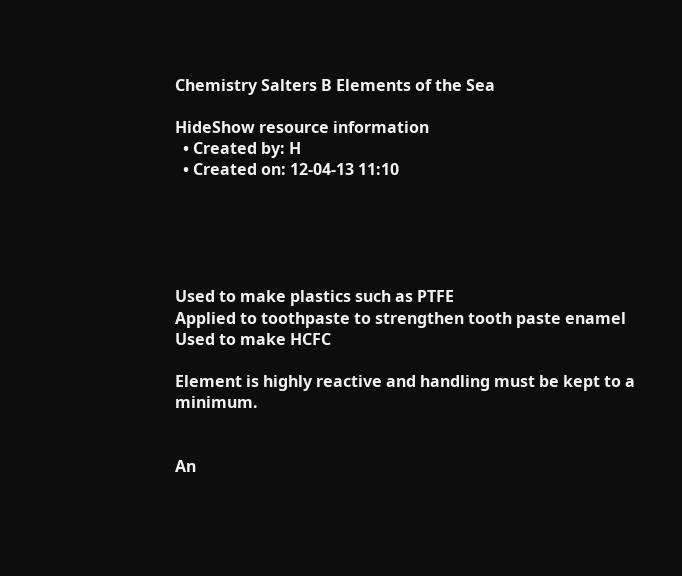Chemistry Salters B Elements of the Sea

HideShow resource information
  • Created by: H
  • Created on: 12-04-13 11:10





Used to make plastics such as PTFE
Applied to toothpaste to strengthen tooth paste enamel
Used to make HCFC

Element is highly reactive and handling must be kept to a minimum.


An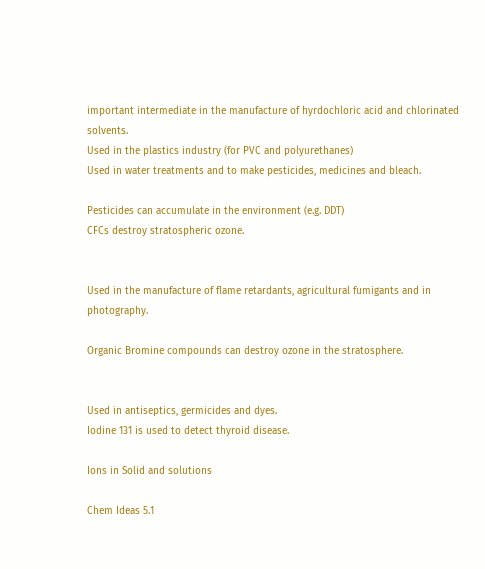important intermediate in the manufacture of hyrdochloric acid and chlorinated solvents.
Used in the plastics industry (for PVC and polyurethanes)
Used in water treatments and to make pesticides, medicines and bleach.

Pesticides can accumulate in the environment (e.g. DDT)
CFCs destroy stratospheric ozone.


Used in the manufacture of flame retardants, agricultural fumigants and in photography.

Organic Bromine compounds can destroy ozone in the stratosphere.


Used in antiseptics, germicides and dyes.
Iodine 131 is used to detect thyroid disease.

Ions in Solid and solutions

Chem Ideas 5.1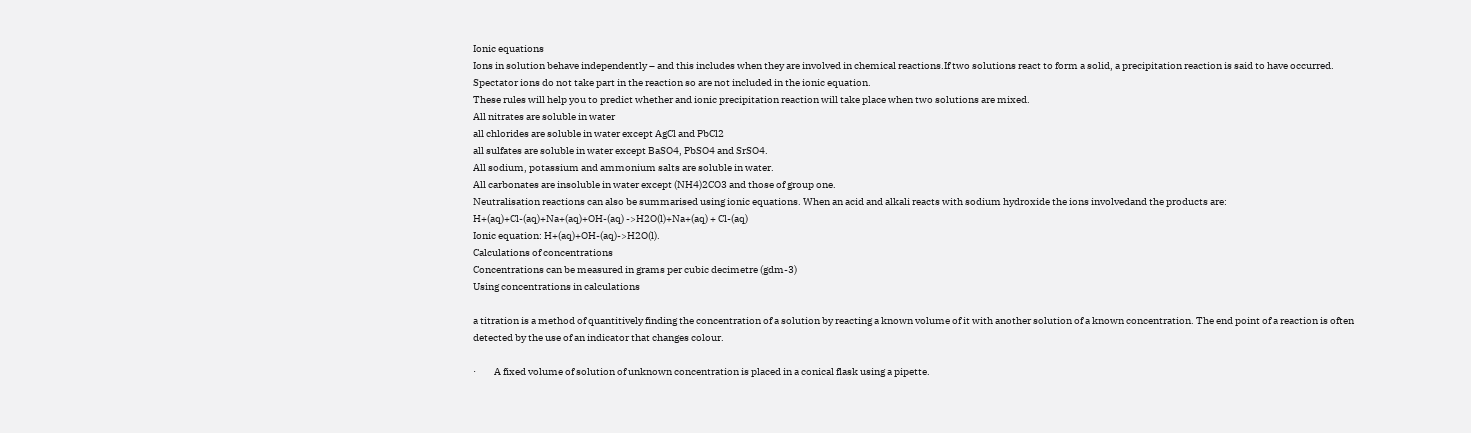Ionic equations
Ions in solution behave independently – and this includes when they are involved in chemical reactions.If two solutions react to form a solid, a precipitation reaction is said to have occurred.
Spectator ions do not take part in the reaction so are not included in the ionic equation.
These rules will help you to predict whether and ionic precipitation reaction will take place when two solutions are mixed.
All nitrates are soluble in water
all chlorides are soluble in water except AgCl and PbCl2
all sulfates are soluble in water except BaSO4, PbSO4 and SrSO4.
All sodium, potassium and ammonium salts are soluble in water.
All carbonates are insoluble in water except (NH4)2CO3 and those of group one.
Neutralisation reactions can also be summarised using ionic equations. When an acid and alkali reacts with sodium hydroxide the ions involvedand the products are:
H+(aq)+Cl-(aq)+Na+(aq)+OH-(aq) ->H2O(l)+Na+(aq) + Cl-(aq)
Ionic equation: H+(aq)+OH-(aq)->H2O(l).
Calculations of concentrations
Concentrations can be measured in grams per cubic decimetre (gdm-3)
Using concentrations in calculations

a titration is a method of quantitively finding the concentration of a solution by reacting a known volume of it with another solution of a known concentration. The end point of a reaction is often detected by the use of an indicator that changes colour.

·         A fixed volume of solution of unknown concentration is placed in a conical flask using a pipette.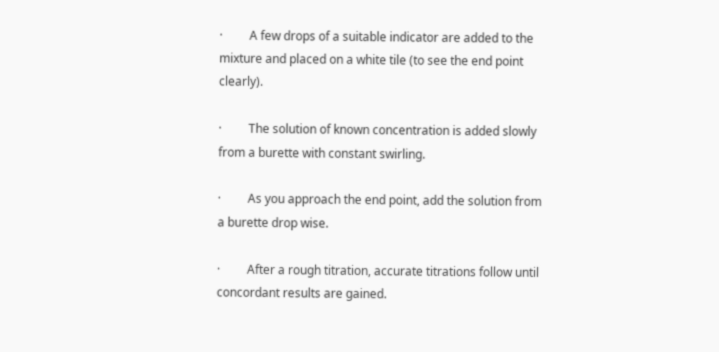·         A few drops of a suitable indicator are added to the mixture and placed on a white tile (to see the end point clearly).

·         The solution of known concentration is added slowly from a burette with constant swirling.

·         As you approach the end point, add the solution from a burette drop wise.

·         After a rough titration, accurate titrations follow until concordant results are gained.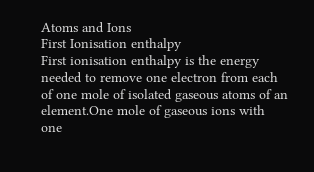Atoms and Ions
First Ionisation enthalpy
First ionisation enthalpy is the energy needed to remove one electron from each of one mole of isolated gaseous atoms of an element.One mole of gaseous ions with one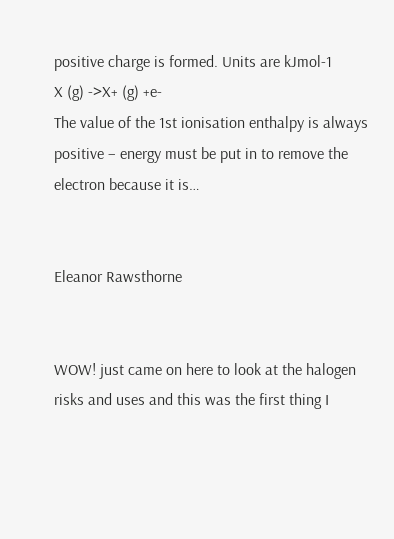positive charge is formed. Units are kJmol-1
X (g) ->X+ (g) +e-
The value of the 1st ionisation enthalpy is always positive – energy must be put in to remove the electron because it is…


Eleanor Rawsthorne


WOW! just came on here to look at the halogen risks and uses and this was the first thing I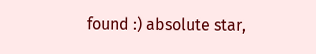found :) absolute star,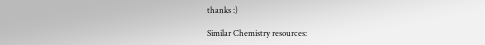thanks :)

Similar Chemistry resources: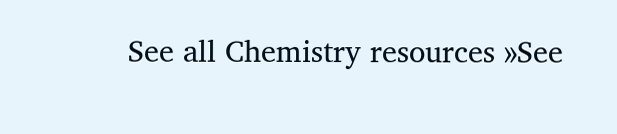See all Chemistry resources »See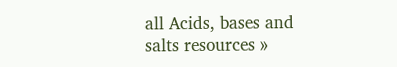all Acids, bases and salts resources »